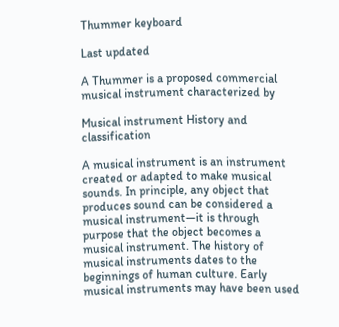Thummer keyboard

Last updated

A Thummer is a proposed commercial musical instrument characterized by

Musical instrument History and classification

A musical instrument is an instrument created or adapted to make musical sounds. In principle, any object that produces sound can be considered a musical instrument—it is through purpose that the object becomes a musical instrument. The history of musical instruments dates to the beginnings of human culture. Early musical instruments may have been used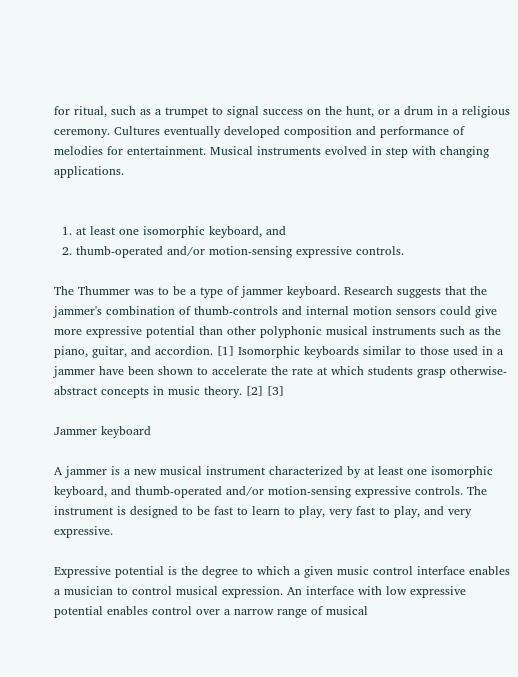for ritual, such as a trumpet to signal success on the hunt, or a drum in a religious ceremony. Cultures eventually developed composition and performance of melodies for entertainment. Musical instruments evolved in step with changing applications.


  1. at least one isomorphic keyboard, and
  2. thumb-operated and/or motion-sensing expressive controls.

The Thummer was to be a type of jammer keyboard. Research suggests that the jammer's combination of thumb-controls and internal motion sensors could give more expressive potential than other polyphonic musical instruments such as the piano, guitar, and accordion. [1] Isomorphic keyboards similar to those used in a jammer have been shown to accelerate the rate at which students grasp otherwise-abstract concepts in music theory. [2] [3]

Jammer keyboard

A jammer is a new musical instrument characterized by at least one isomorphic keyboard, and thumb-operated and/or motion-sensing expressive controls. The instrument is designed to be fast to learn to play, very fast to play, and very expressive.

Expressive potential is the degree to which a given music control interface enables a musician to control musical expression. An interface with low expressive potential enables control over a narrow range of musical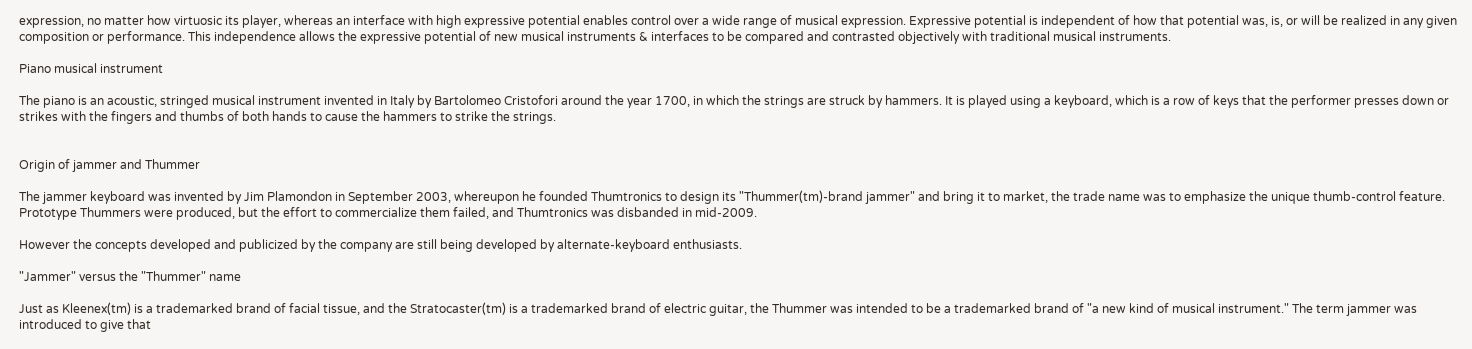expression, no matter how virtuosic its player, whereas an interface with high expressive potential enables control over a wide range of musical expression. Expressive potential is independent of how that potential was, is, or will be realized in any given composition or performance. This independence allows the expressive potential of new musical instruments & interfaces to be compared and contrasted objectively with traditional musical instruments.

Piano musical instrument

The piano is an acoustic, stringed musical instrument invented in Italy by Bartolomeo Cristofori around the year 1700, in which the strings are struck by hammers. It is played using a keyboard, which is a row of keys that the performer presses down or strikes with the fingers and thumbs of both hands to cause the hammers to strike the strings.


Origin of jammer and Thummer

The jammer keyboard was invented by Jim Plamondon in September 2003, whereupon he founded Thumtronics to design its "Thummer(tm)-brand jammer" and bring it to market, the trade name was to emphasize the unique thumb-control feature. Prototype Thummers were produced, but the effort to commercialize them failed, and Thumtronics was disbanded in mid-2009.

However the concepts developed and publicized by the company are still being developed by alternate-keyboard enthusiasts.

"Jammer" versus the "Thummer" name

Just as Kleenex(tm) is a trademarked brand of facial tissue, and the Stratocaster(tm) is a trademarked brand of electric guitar, the Thummer was intended to be a trademarked brand of "a new kind of musical instrument." The term jammer was introduced to give that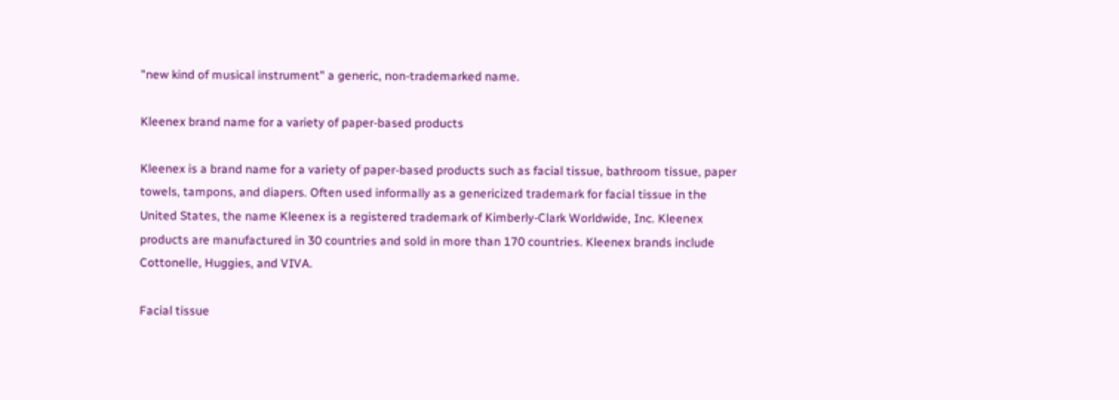"new kind of musical instrument" a generic, non-trademarked name.

Kleenex brand name for a variety of paper-based products

Kleenex is a brand name for a variety of paper-based products such as facial tissue, bathroom tissue, paper towels, tampons, and diapers. Often used informally as a genericized trademark for facial tissue in the United States, the name Kleenex is a registered trademark of Kimberly-Clark Worldwide, Inc. Kleenex products are manufactured in 30 countries and sold in more than 170 countries. Kleenex brands include Cottonelle, Huggies, and VIVA.

Facial tissue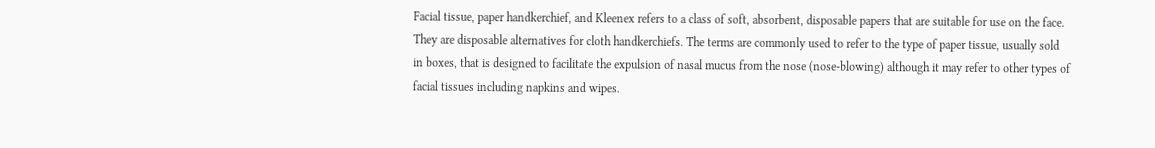Facial tissue, paper handkerchief, and Kleenex refers to a class of soft, absorbent, disposable papers that are suitable for use on the face. They are disposable alternatives for cloth handkerchiefs. The terms are commonly used to refer to the type of paper tissue, usually sold in boxes, that is designed to facilitate the expulsion of nasal mucus from the nose (nose-blowing) although it may refer to other types of facial tissues including napkins and wipes.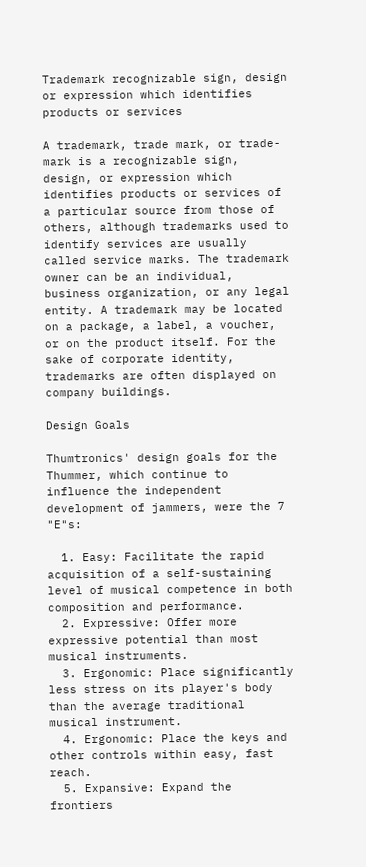Trademark recognizable sign, design or expression which identifies products or services

A trademark, trade mark, or trade-mark is a recognizable sign, design, or expression which identifies products or services of a particular source from those of others, although trademarks used to identify services are usually called service marks. The trademark owner can be an individual, business organization, or any legal entity. A trademark may be located on a package, a label, a voucher, or on the product itself. For the sake of corporate identity, trademarks are often displayed on company buildings.

Design Goals

Thumtronics' design goals for the Thummer, which continue to influence the independent development of jammers, were the 7 "E"s:

  1. Easy: Facilitate the rapid acquisition of a self-sustaining level of musical competence in both composition and performance.
  2. Expressive: Offer more expressive potential than most musical instruments.
  3. Ergonomic: Place significantly less stress on its player's body than the average traditional musical instrument.
  4. Ergonomic: Place the keys and other controls within easy, fast reach.
  5. Expansive: Expand the frontiers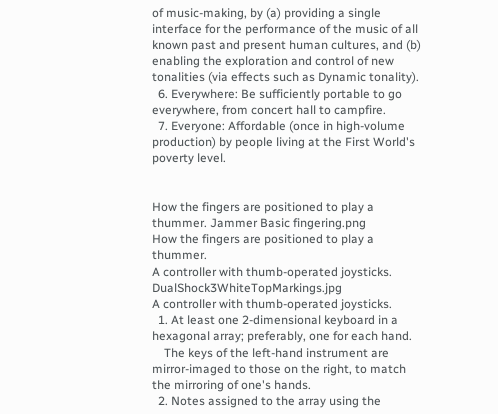of music-making, by (a) providing a single interface for the performance of the music of all known past and present human cultures, and (b) enabling the exploration and control of new tonalities (via effects such as Dynamic tonality).
  6. Everywhere: Be sufficiently portable to go everywhere, from concert hall to campfire.
  7. Everyone: Affordable (once in high-volume production) by people living at the First World's poverty level.


How the fingers are positioned to play a thummer. Jammer Basic fingering.png
How the fingers are positioned to play a thummer.
A controller with thumb-operated joysticks. DualShock3WhiteTopMarkings.jpg
A controller with thumb-operated joysticks.
  1. At least one 2-dimensional keyboard in a hexagonal array; preferably, one for each hand.
    The keys of the left-hand instrument are mirror-imaged to those on the right, to match the mirroring of one's hands.
  2. Notes assigned to the array using the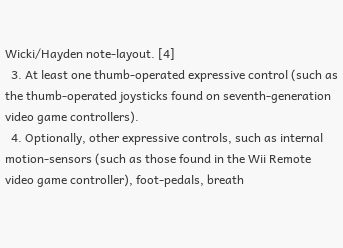Wicki/Hayden note-layout. [4]
  3. At least one thumb-operated expressive control (such as the thumb-operated joysticks found on seventh-generation video game controllers).
  4. Optionally, other expressive controls, such as internal motion-sensors (such as those found in the Wii Remote video game controller), foot-pedals, breath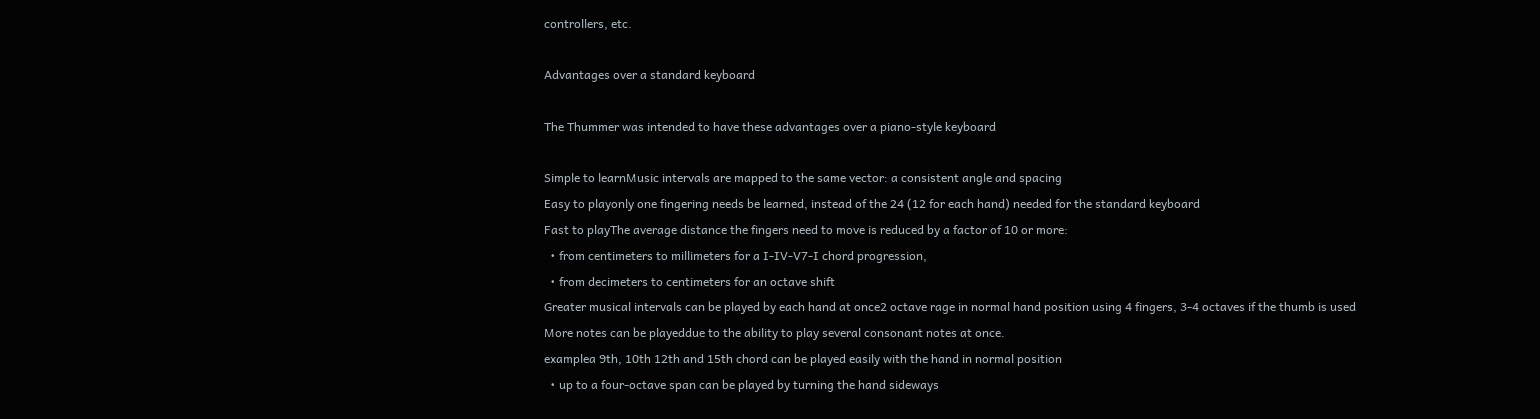controllers, etc.

Advantages over a standard keyboard

The Thummer was intended to have these advantages over a piano-style keyboard

Simple to learnMusic intervals are mapped to the same vector: a consistent angle and spacing
Easy to playonly one fingering needs be learned, instead of the 24 (12 for each hand) needed for the standard keyboard
Fast to playThe average distance the fingers need to move is reduced by a factor of 10 or more:
  • from centimeters to millimeters for a I-IV-V7-I chord progression,
  • from decimeters to centimeters for an octave shift
Greater musical intervals can be played by each hand at once2 octave rage in normal hand position using 4 fingers, 3-4 octaves if the thumb is used
More notes can be playeddue to the ability to play several consonant notes at once.
examplea 9th, 10th 12th and 15th chord can be played easily with the hand in normal position
  • up to a four-octave span can be played by turning the hand sideways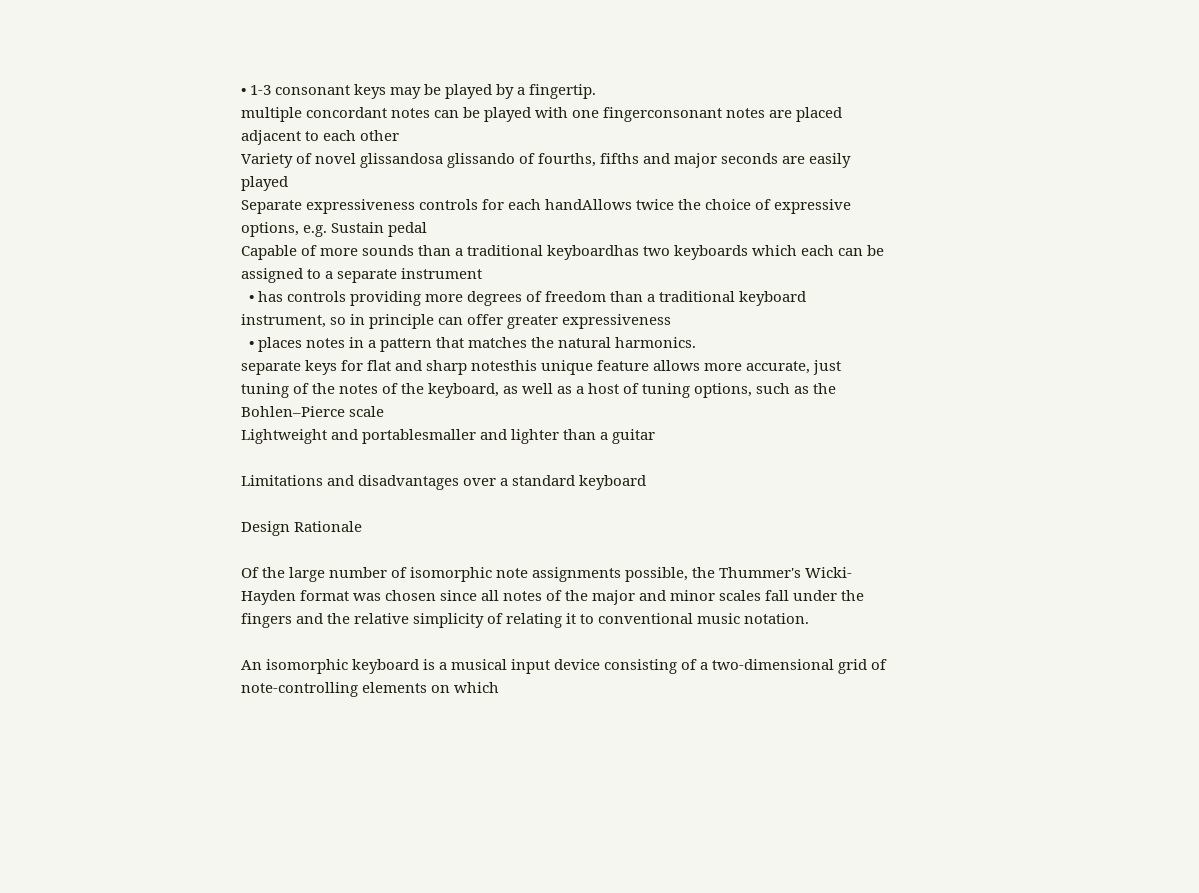• 1-3 consonant keys may be played by a fingertip.
multiple concordant notes can be played with one fingerconsonant notes are placed adjacent to each other
Variety of novel glissandosa glissando of fourths, fifths and major seconds are easily played
Separate expressiveness controls for each handAllows twice the choice of expressive options, e.g. Sustain pedal
Capable of more sounds than a traditional keyboardhas two keyboards which each can be assigned to a separate instrument
  • has controls providing more degrees of freedom than a traditional keyboard instrument, so in principle can offer greater expressiveness
  • places notes in a pattern that matches the natural harmonics.
separate keys for flat and sharp notesthis unique feature allows more accurate, just tuning of the notes of the keyboard, as well as a host of tuning options, such as the Bohlen–Pierce scale
Lightweight and portablesmaller and lighter than a guitar

Limitations and disadvantages over a standard keyboard

Design Rationale

Of the large number of isomorphic note assignments possible, the Thummer's Wicki-Hayden format was chosen since all notes of the major and minor scales fall under the fingers and the relative simplicity of relating it to conventional music notation.

An isomorphic keyboard is a musical input device consisting of a two-dimensional grid of note-controlling elements on which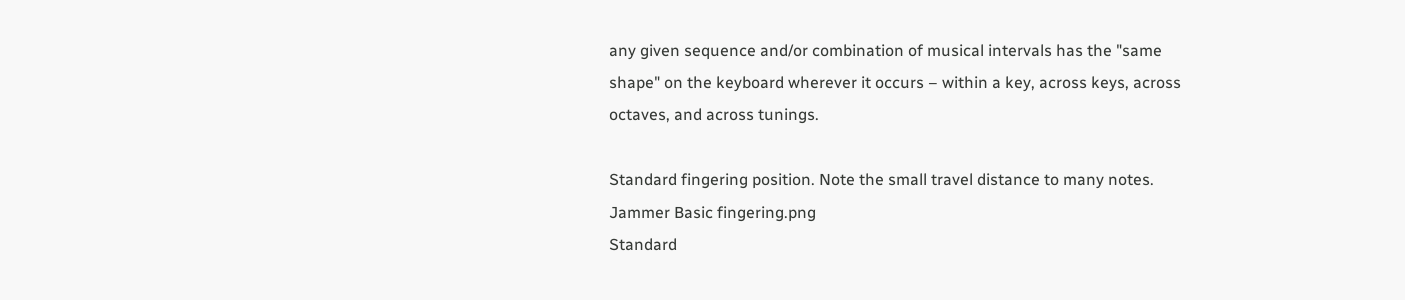any given sequence and/or combination of musical intervals has the "same shape" on the keyboard wherever it occurs – within a key, across keys, across octaves, and across tunings.

Standard fingering position. Note the small travel distance to many notes. Jammer Basic fingering.png
Standard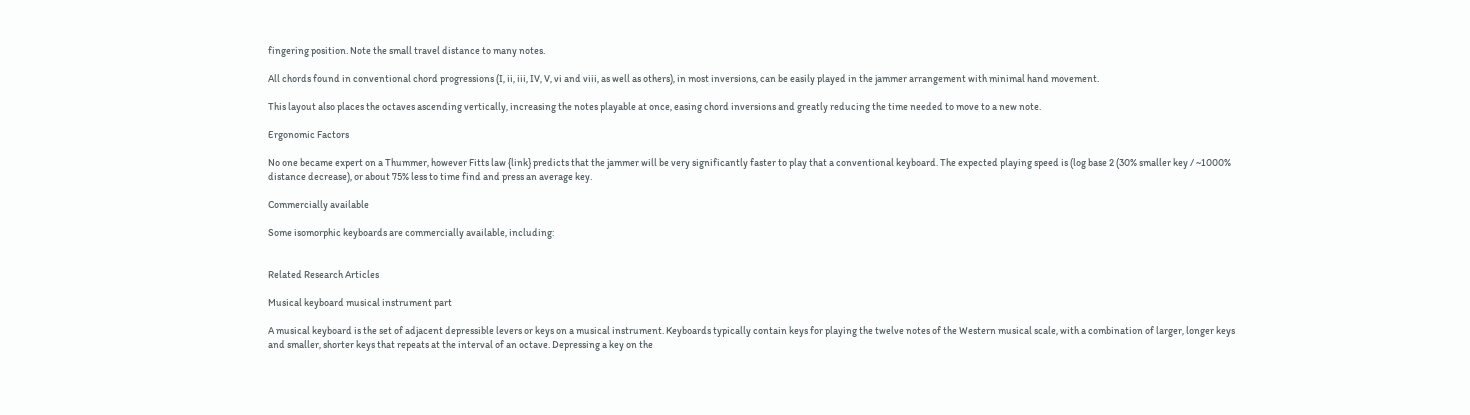fingering position. Note the small travel distance to many notes.

All chords found in conventional chord progressions (I, ii, iii, IV, V, vi and viii, as well as others), in most inversions, can be easily played in the jammer arrangement with minimal hand movement.

This layout also places the octaves ascending vertically, increasing the notes playable at once, easing chord inversions and greatly reducing the time needed to move to a new note.

Ergonomic Factors

No one became expert on a Thummer, however Fitts law {link} predicts that the jammer will be very significantly faster to play that a conventional keyboard. The expected playing speed is (log base 2 (30% smaller key / ~1000% distance decrease), or about 75% less to time find and press an average key.

Commercially available

Some isomorphic keyboards are commercially available, including:


Related Research Articles

Musical keyboard musical instrument part

A musical keyboard is the set of adjacent depressible levers or keys on a musical instrument. Keyboards typically contain keys for playing the twelve notes of the Western musical scale, with a combination of larger, longer keys and smaller, shorter keys that repeats at the interval of an octave. Depressing a key on the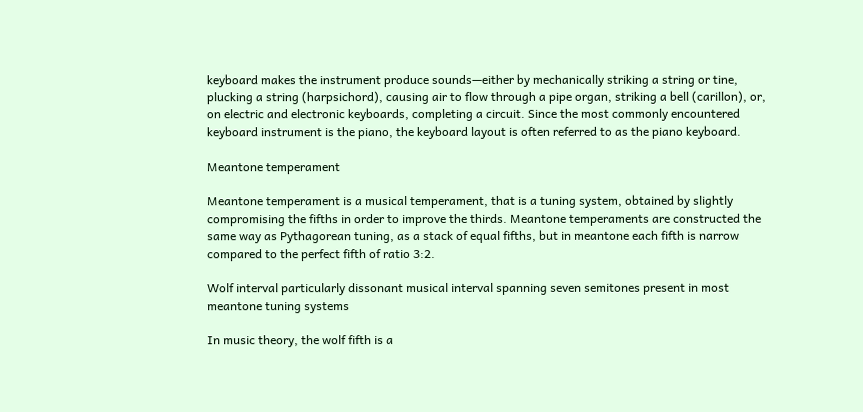keyboard makes the instrument produce sounds—either by mechanically striking a string or tine, plucking a string (harpsichord), causing air to flow through a pipe organ, striking a bell (carillon), or, on electric and electronic keyboards, completing a circuit. Since the most commonly encountered keyboard instrument is the piano, the keyboard layout is often referred to as the piano keyboard.

Meantone temperament

Meantone temperament is a musical temperament, that is a tuning system, obtained by slightly compromising the fifths in order to improve the thirds. Meantone temperaments are constructed the same way as Pythagorean tuning, as a stack of equal fifths, but in meantone each fifth is narrow compared to the perfect fifth of ratio 3:2.

Wolf interval particularly dissonant musical interval spanning seven semitones present in most meantone tuning systems

In music theory, the wolf fifth is a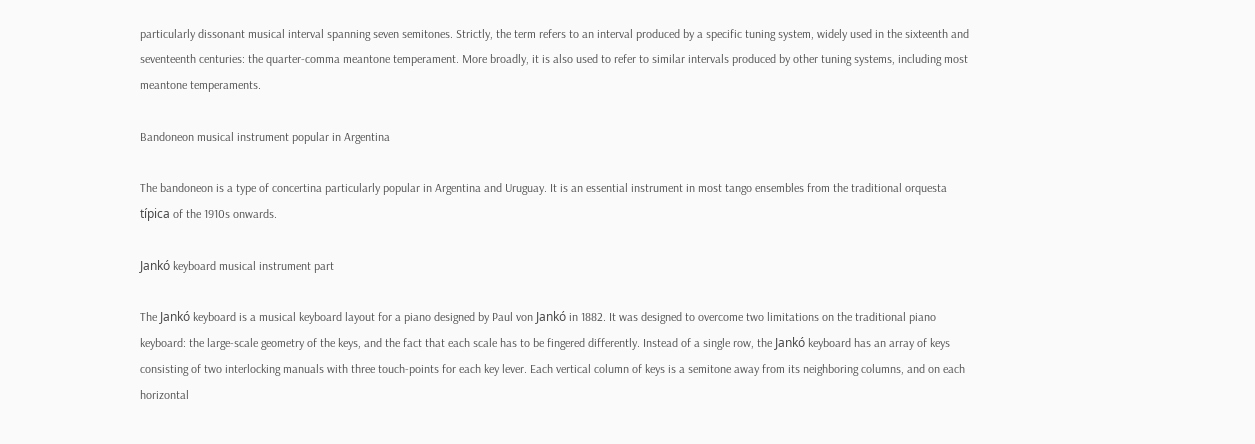particularly dissonant musical interval spanning seven semitones. Strictly, the term refers to an interval produced by a specific tuning system, widely used in the sixteenth and seventeenth centuries: the quarter-comma meantone temperament. More broadly, it is also used to refer to similar intervals produced by other tuning systems, including most meantone temperaments.

Bandoneon musical instrument popular in Argentina

The bandoneon is a type of concertina particularly popular in Argentina and Uruguay. It is an essential instrument in most tango ensembles from the traditional orquesta típica of the 1910s onwards.

Jankó keyboard musical instrument part

The Jankó keyboard is a musical keyboard layout for a piano designed by Paul von Jankó in 1882. It was designed to overcome two limitations on the traditional piano keyboard: the large-scale geometry of the keys, and the fact that each scale has to be fingered differently. Instead of a single row, the Jankó keyboard has an array of keys consisting of two interlocking manuals with three touch-points for each key lever. Each vertical column of keys is a semitone away from its neighboring columns, and on each horizontal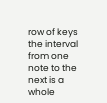row of keys the interval from one note to the next is a whole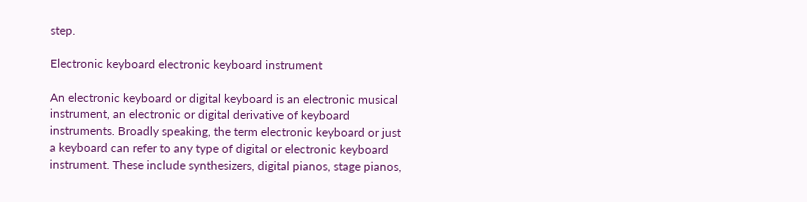step.

Electronic keyboard electronic keyboard instrument

An electronic keyboard or digital keyboard is an electronic musical instrument, an electronic or digital derivative of keyboard instruments. Broadly speaking, the term electronic keyboard or just a keyboard can refer to any type of digital or electronic keyboard instrument. These include synthesizers, digital pianos, stage pianos,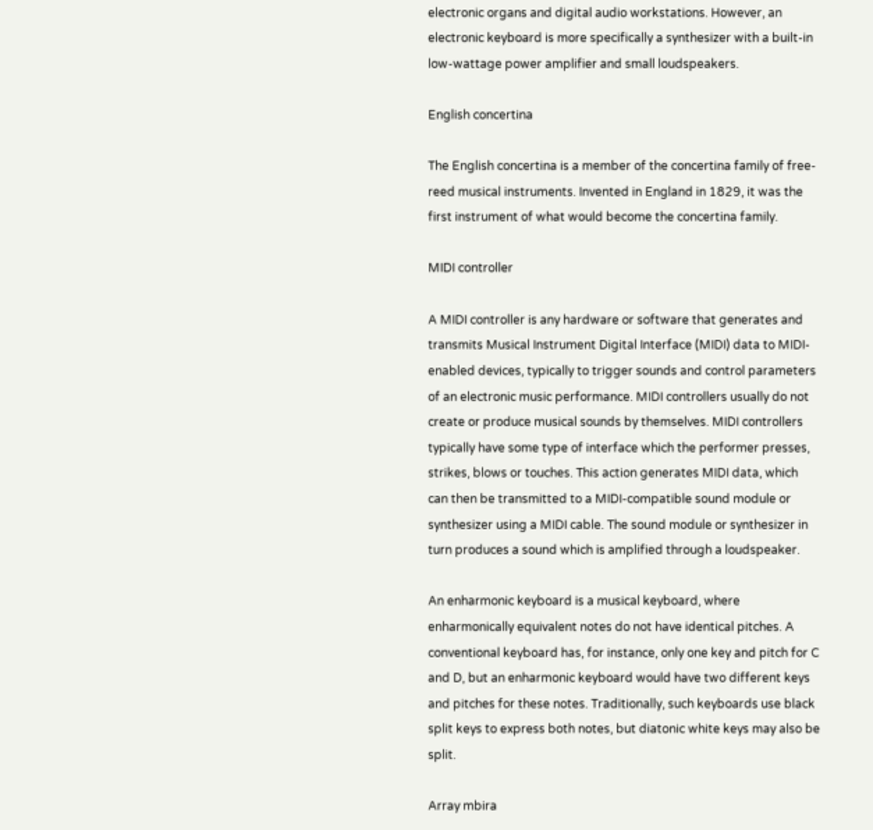electronic organs and digital audio workstations. However, an electronic keyboard is more specifically a synthesizer with a built-in low-wattage power amplifier and small loudspeakers.

English concertina

The English concertina is a member of the concertina family of free-reed musical instruments. Invented in England in 1829, it was the first instrument of what would become the concertina family.

MIDI controller

A MIDI controller is any hardware or software that generates and transmits Musical Instrument Digital Interface (MIDI) data to MIDI-enabled devices, typically to trigger sounds and control parameters of an electronic music performance. MIDI controllers usually do not create or produce musical sounds by themselves. MIDI controllers typically have some type of interface which the performer presses, strikes, blows or touches. This action generates MIDI data, which can then be transmitted to a MIDI-compatible sound module or synthesizer using a MIDI cable. The sound module or synthesizer in turn produces a sound which is amplified through a loudspeaker.

An enharmonic keyboard is a musical keyboard, where enharmonically equivalent notes do not have identical pitches. A conventional keyboard has, for instance, only one key and pitch for C and D, but an enharmonic keyboard would have two different keys and pitches for these notes. Traditionally, such keyboards use black split keys to express both notes, but diatonic white keys may also be split.

Array mbira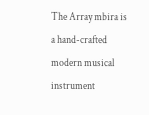The Array mbira is a hand-crafted modern musical instrument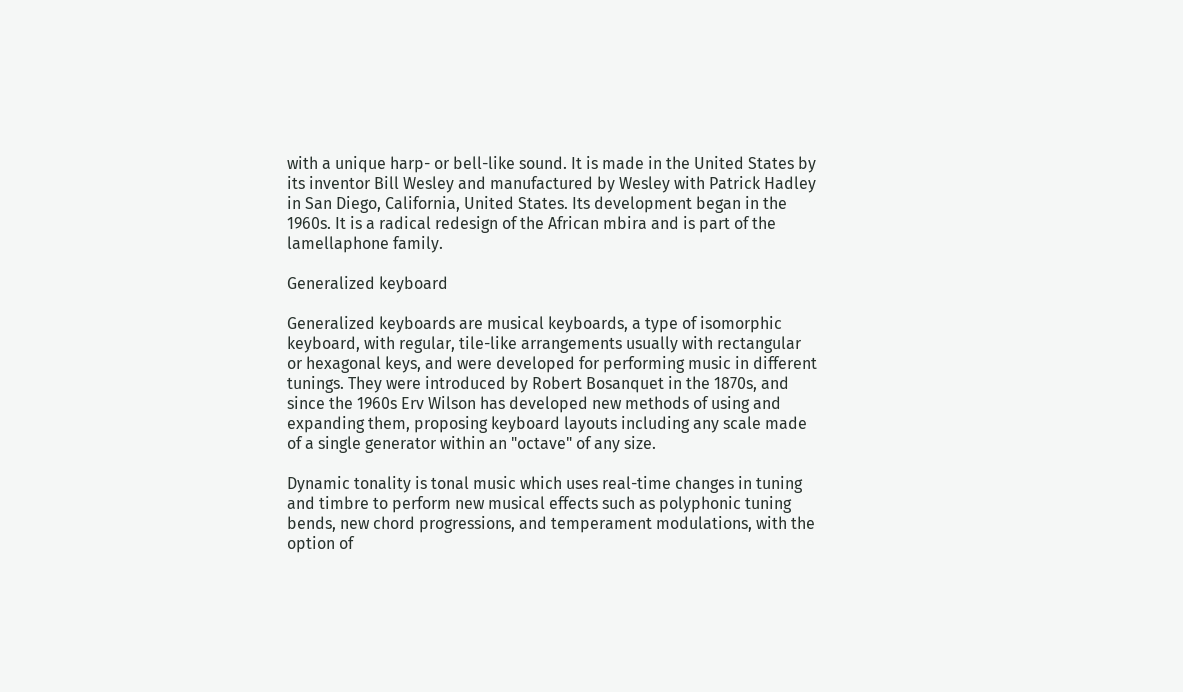with a unique harp- or bell-like sound. It is made in the United States by its inventor Bill Wesley and manufactured by Wesley with Patrick Hadley in San Diego, California, United States. Its development began in the 1960s. It is a radical redesign of the African mbira and is part of the lamellaphone family.

Generalized keyboard

Generalized keyboards are musical keyboards, a type of isomorphic keyboard, with regular, tile-like arrangements usually with rectangular or hexagonal keys, and were developed for performing music in different tunings. They were introduced by Robert Bosanquet in the 1870s, and since the 1960s Erv Wilson has developed new methods of using and expanding them, proposing keyboard layouts including any scale made of a single generator within an "octave" of any size.

Dynamic tonality is tonal music which uses real-time changes in tuning and timbre to perform new musical effects such as polyphonic tuning bends, new chord progressions, and temperament modulations, with the option of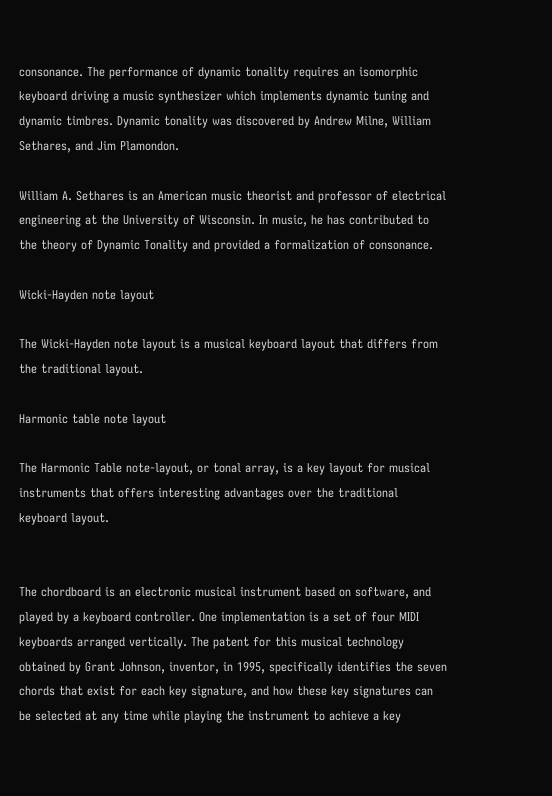consonance. The performance of dynamic tonality requires an isomorphic keyboard driving a music synthesizer which implements dynamic tuning and dynamic timbres. Dynamic tonality was discovered by Andrew Milne, William Sethares, and Jim Plamondon.

William A. Sethares is an American music theorist and professor of electrical engineering at the University of Wisconsin. In music, he has contributed to the theory of Dynamic Tonality and provided a formalization of consonance.

Wicki-Hayden note layout

The Wicki-Hayden note layout is a musical keyboard layout that differs from the traditional layout.

Harmonic table note layout

The Harmonic Table note-layout, or tonal array, is a key layout for musical instruments that offers interesting advantages over the traditional keyboard layout.


The chordboard is an electronic musical instrument based on software, and played by a keyboard controller. One implementation is a set of four MIDI keyboards arranged vertically. The patent for this musical technology obtained by Grant Johnson, inventor, in 1995, specifically identifies the seven chords that exist for each key signature, and how these key signatures can be selected at any time while playing the instrument to achieve a key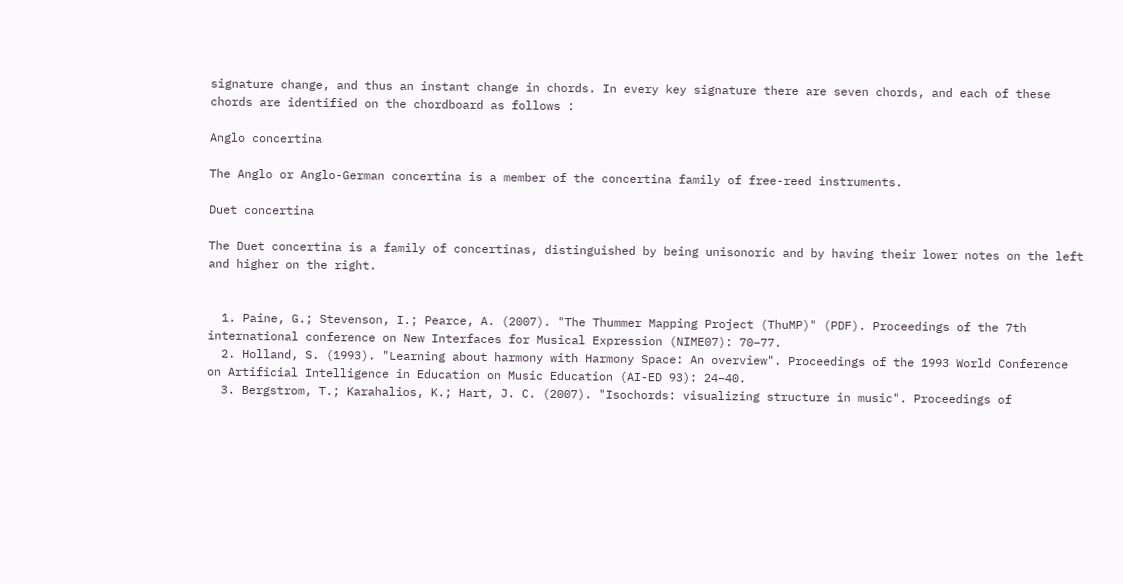signature change, and thus an instant change in chords. In every key signature there are seven chords, and each of these chords are identified on the chordboard as follows :

Anglo concertina

The Anglo or Anglo-German concertina is a member of the concertina family of free-reed instruments.

Duet concertina

The Duet concertina is a family of concertinas, distinguished by being unisonoric and by having their lower notes on the left and higher on the right.


  1. Paine, G.; Stevenson, I.; Pearce, A. (2007). "The Thummer Mapping Project (ThuMP)" (PDF). Proceedings of the 7th international conference on New Interfaces for Musical Expression (NIME07): 70–77.
  2. Holland, S. (1993). "Learning about harmony with Harmony Space: An overview". Proceedings of the 1993 World Conference on Artificial Intelligence in Education on Music Education (AI-ED 93): 24–40.
  3. Bergstrom, T.; Karahalios, K.; Hart, J. C. (2007). "Isochords: visualizing structure in music". Proceedings of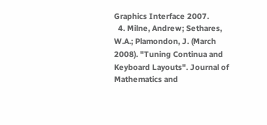Graphics Interface 2007.
  4. Milne, Andrew; Sethares, W.A.; Plamondon, J. (March 2008). "Tuning Continua and Keyboard Layouts". Journal of Mathematics and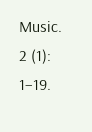Music. 2 (1): 1–19.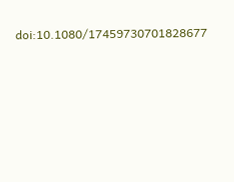doi:10.1080/17459730701828677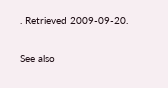. Retrieved 2009-09-20.

See also